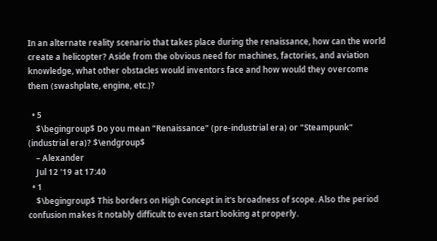In an alternate reality scenario that takes place during the renaissance, how can the world create a helicopter? Aside from the obvious need for machines, factories, and aviation knowledge, what other obstacles would inventors face and how would they overcome them (swashplate, engine, etc.)?

  • 5
    $\begingroup$ Do you mean "Renaissance" (pre-industrial era) or "Steampunk" (industrial era)? $\endgroup$
    – Alexander
    Jul 12 '19 at 17:40
  • 1
    $\begingroup$ This borders on High Concept in it's broadness of scope. Also the period confusion makes it notably difficult to even start looking at properly.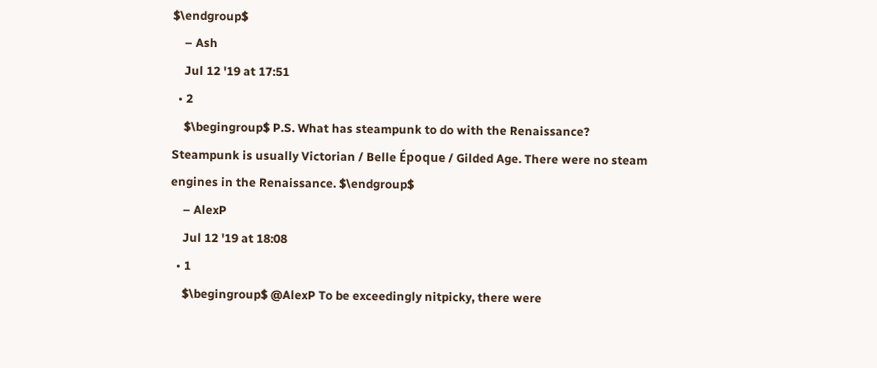$\endgroup$
    – Ash
    Jul 12 '19 at 17:51
  • 2
    $\begingroup$ P.S. What has steampunk to do with the Renaissance? Steampunk is usually Victorian / Belle Époque / Gilded Age. There were no steam engines in the Renaissance. $\endgroup$
    – AlexP
    Jul 12 '19 at 18:08
  • 1
    $\begingroup$ @AlexP To be exceedingly nitpicky, there were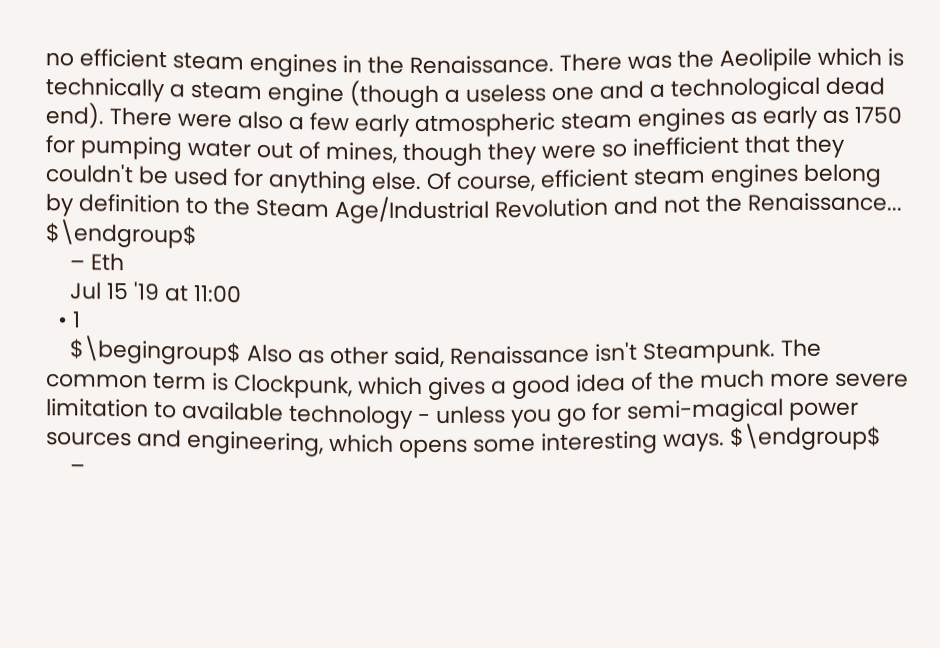no efficient steam engines in the Renaissance. There was the Aeolipile which is technically a steam engine (though a useless one and a technological dead end). There were also a few early atmospheric steam engines as early as 1750 for pumping water out of mines, though they were so inefficient that they couldn't be used for anything else. Of course, efficient steam engines belong by definition to the Steam Age/Industrial Revolution and not the Renaissance... $\endgroup$
    – Eth
    Jul 15 '19 at 11:00
  • 1
    $\begingroup$ Also as other said, Renaissance isn't Steampunk. The common term is Clockpunk, which gives a good idea of the much more severe limitation to available technology - unless you go for semi-magical power sources and engineering, which opens some interesting ways. $\endgroup$
    –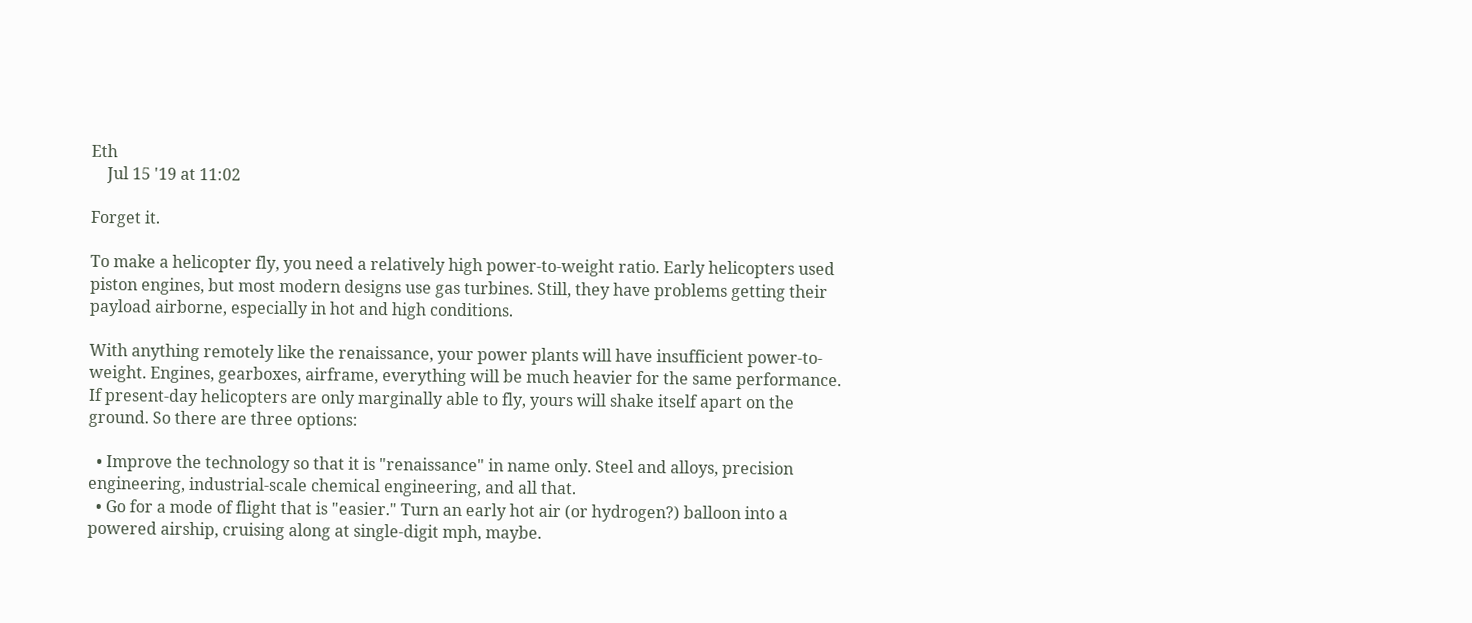Eth
    Jul 15 '19 at 11:02

Forget it.

To make a helicopter fly, you need a relatively high power-to-weight ratio. Early helicopters used piston engines, but most modern designs use gas turbines. Still, they have problems getting their payload airborne, especially in hot and high conditions.

With anything remotely like the renaissance, your power plants will have insufficient power-to-weight. Engines, gearboxes, airframe, everything will be much heavier for the same performance. If present-day helicopters are only marginally able to fly, yours will shake itself apart on the ground. So there are three options:

  • Improve the technology so that it is "renaissance" in name only. Steel and alloys, precision engineering, industrial-scale chemical engineering, and all that.
  • Go for a mode of flight that is "easier." Turn an early hot air (or hydrogen?) balloon into a powered airship, cruising along at single-digit mph, maybe.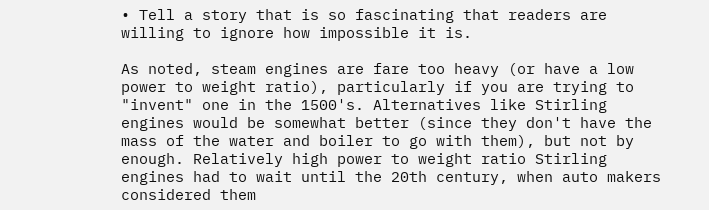• Tell a story that is so fascinating that readers are willing to ignore how impossible it is.

As noted, steam engines are fare too heavy (or have a low power to weight ratio), particularly if you are trying to "invent" one in the 1500's. Alternatives like Stirling engines would be somewhat better (since they don't have the mass of the water and boiler to go with them), but not by enough. Relatively high power to weight ratio Stirling engines had to wait until the 20th century, when auto makers considered them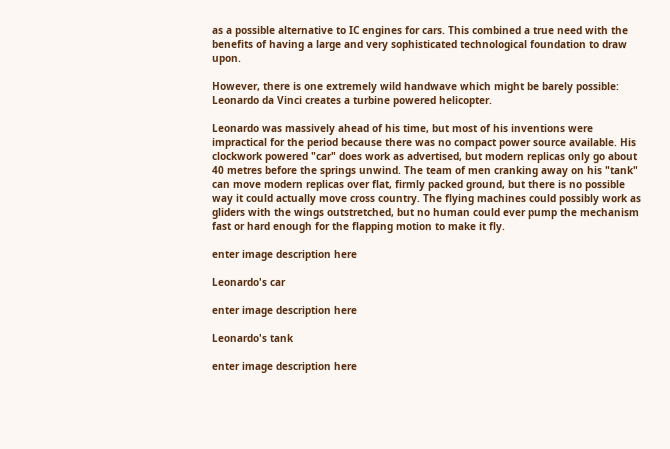as a possible alternative to IC engines for cars. This combined a true need with the benefits of having a large and very sophisticated technological foundation to draw upon.

However, there is one extremely wild handwave which might be barely possible: Leonardo da Vinci creates a turbine powered helicopter.

Leonardo was massively ahead of his time, but most of his inventions were impractical for the period because there was no compact power source available. His clockwork powered "car" does work as advertised, but modern replicas only go about 40 metres before the springs unwind. The team of men cranking away on his "tank" can move modern replicas over flat, firmly packed ground, but there is no possible way it could actually move cross country. The flying machines could possibly work as gliders with the wings outstretched, but no human could ever pump the mechanism fast or hard enough for the flapping motion to make it fly.

enter image description here

Leonardo's car

enter image description here

Leonardo's tank

enter image description here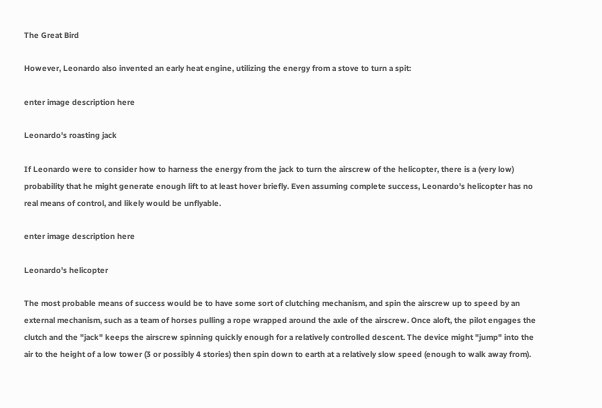The Great Bird

However, Leonardo also invented an early heat engine, utilizing the energy from a stove to turn a spit:

enter image description here

Leonardo's roasting jack

If Leonardo were to consider how to harness the energy from the jack to turn the airscrew of the helicopter, there is a (very low) probability that he might generate enough lift to at least hover briefly. Even assuming complete success, Leonardo's helicopter has no real means of control, and likely would be unflyable.

enter image description here

Leonardo's helicopter

The most probable means of success would be to have some sort of clutching mechanism, and spin the airscrew up to speed by an external mechanism, such as a team of horses pulling a rope wrapped around the axle of the airscrew. Once aloft, the pilot engages the clutch and the "jack" keeps the airscrew spinning quickly enough for a relatively controlled descent. The device might "jump" into the air to the height of a low tower (3 or possibly 4 stories) then spin down to earth at a relatively slow speed (enough to walk away from).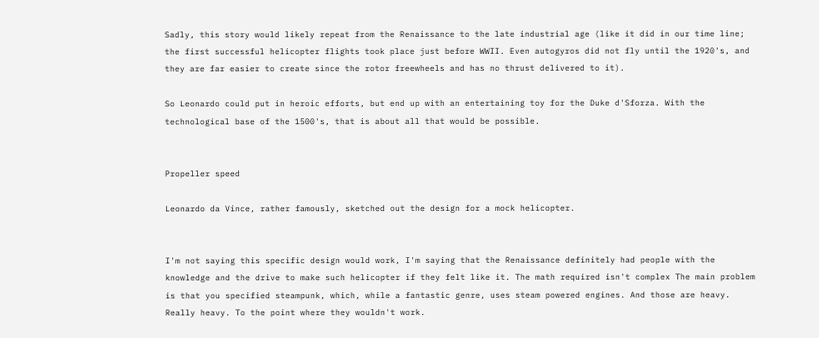Sadly, this story would likely repeat from the Renaissance to the late industrial age (like it did in our time line; the first successful helicopter flights took place just before WWII. Even autogyros did not fly until the 1920's, and they are far easier to create since the rotor freewheels and has no thrust delivered to it).

So Leonardo could put in heroic efforts, but end up with an entertaining toy for the Duke d'Sforza. With the technological base of the 1500's, that is about all that would be possible.


Propeller speed

Leonardo da Vince, rather famously, sketched out the design for a mock helicopter.


I'm not saying this specific design would work, I'm saying that the Renaissance definitely had people with the knowledge and the drive to make such helicopter if they felt like it. The math required isn't complex The main problem is that you specified steampunk, which, while a fantastic genre, uses steam powered engines. And those are heavy. Really heavy. To the point where they wouldn't work.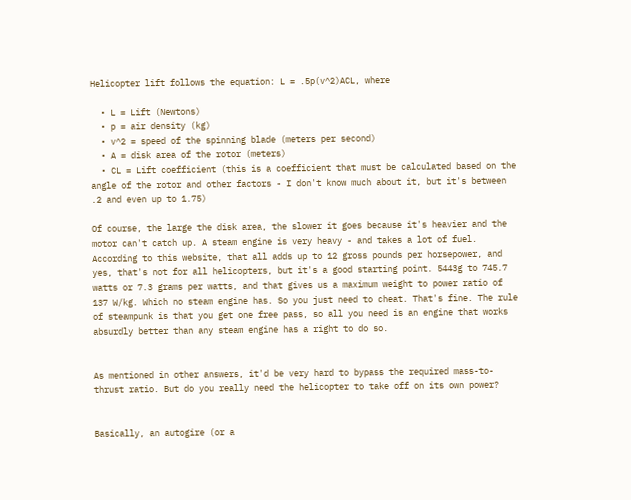Helicopter lift follows the equation: L = .5p(v^2)ACL, where

  • L = Lift (Newtons)
  • p = air density (kg)
  • v^2 = speed of the spinning blade (meters per second)
  • A = disk area of the rotor (meters)
  • CL = Lift coefficient (this is a coefficient that must be calculated based on the angle of the rotor and other factors - I don't know much about it, but it's between .2 and even up to 1.75)

Of course, the large the disk area, the slower it goes because it's heavier and the motor can't catch up. A steam engine is very heavy - and takes a lot of fuel. According to this website, that all adds up to 12 gross pounds per horsepower, and yes, that's not for all helicopters, but it's a good starting point. 5443g to 745.7 watts or 7.3 grams per watts, and that gives us a maximum weight to power ratio of 137 W/kg. Which no steam engine has. So you just need to cheat. That's fine. The rule of steampunk is that you get one free pass, so all you need is an engine that works absurdly better than any steam engine has a right to do so.


As mentioned in other answers, it'd be very hard to bypass the required mass-to-thrust ratio. But do you really need the helicopter to take off on its own power?


Basically, an autogire (or a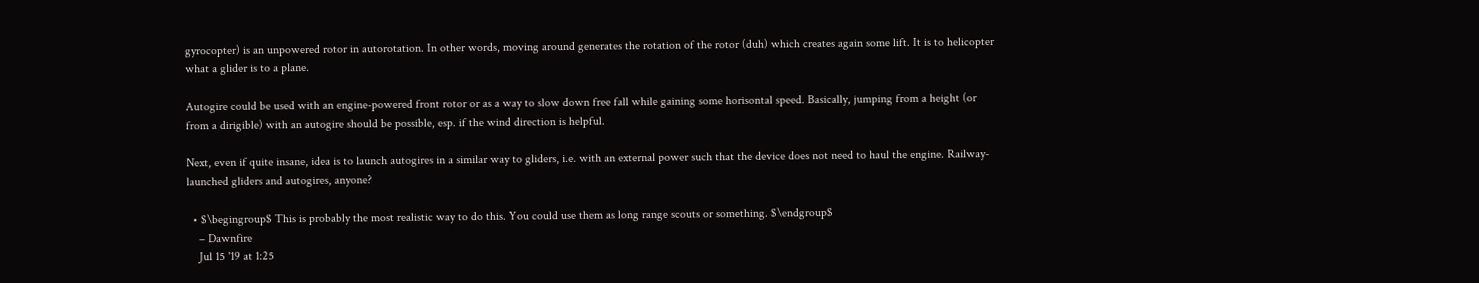gyrocopter) is an unpowered rotor in autorotation. In other words, moving around generates the rotation of the rotor (duh) which creates again some lift. It is to helicopter what a glider is to a plane.

Autogire could be used with an engine-powered front rotor or as a way to slow down free fall while gaining some horisontal speed. Basically, jumping from a height (or from a dirigible) with an autogire should be possible, esp. if the wind direction is helpful.

Next, even if quite insane, idea is to launch autogires in a similar way to gliders, i.e. with an external power such that the device does not need to haul the engine. Railway-launched gliders and autogires, anyone?

  • $\begingroup$ This is probably the most realistic way to do this. You could use them as long range scouts or something. $\endgroup$
    – Dawnfire
    Jul 15 '19 at 1:25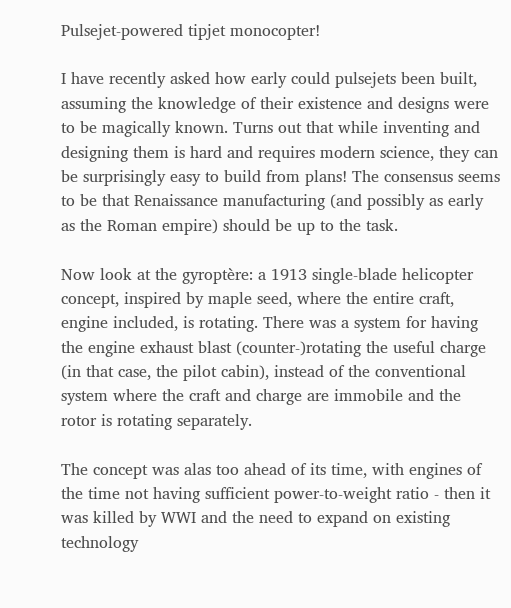Pulsejet-powered tipjet monocopter!

I have recently asked how early could pulsejets been built, assuming the knowledge of their existence and designs were to be magically known. Turns out that while inventing and designing them is hard and requires modern science, they can be surprisingly easy to build from plans! The consensus seems to be that Renaissance manufacturing (and possibly as early as the Roman empire) should be up to the task.

Now look at the gyroptère: a 1913 single-blade helicopter concept, inspired by maple seed, where the entire craft, engine included, is rotating. There was a system for having the engine exhaust blast (counter-)rotating the useful charge (in that case, the pilot cabin), instead of the conventional system where the craft and charge are immobile and the rotor is rotating separately.

The concept was alas too ahead of its time, with engines of the time not having sufficient power-to-weight ratio - then it was killed by WWI and the need to expand on existing technology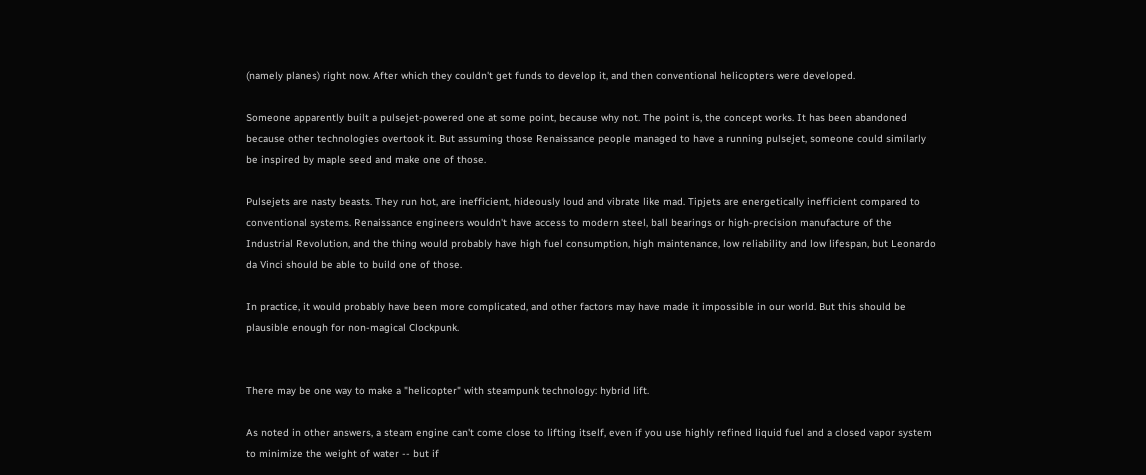(namely planes) right now. After which they couldn't get funds to develop it, and then conventional helicopters were developed.

Someone apparently built a pulsejet-powered one at some point, because why not. The point is, the concept works. It has been abandoned because other technologies overtook it. But assuming those Renaissance people managed to have a running pulsejet, someone could similarly be inspired by maple seed and make one of those.

Pulsejets are nasty beasts. They run hot, are inefficient, hideously loud and vibrate like mad. Tipjets are energetically inefficient compared to conventional systems. Renaissance engineers wouldn't have access to modern steel, ball bearings or high-precision manufacture of the Industrial Revolution, and the thing would probably have high fuel consumption, high maintenance, low reliability and low lifespan, but Leonardo da Vinci should be able to build one of those.

In practice, it would probably have been more complicated, and other factors may have made it impossible in our world. But this should be plausible enough for non-magical Clockpunk.


There may be one way to make a "helicopter" with steampunk technology: hybrid lift.

As noted in other answers, a steam engine can't come close to lifting itself, even if you use highly refined liquid fuel and a closed vapor system to minimize the weight of water -- but if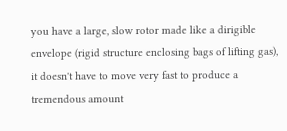you have a large, slow rotor made like a dirigible envelope (rigid structure enclosing bags of lifting gas), it doesn't have to move very fast to produce a tremendous amount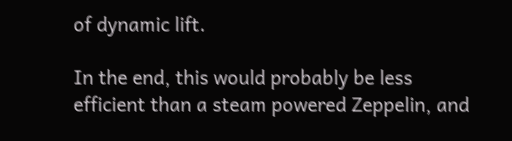of dynamic lift.

In the end, this would probably be less efficient than a steam powered Zeppelin, and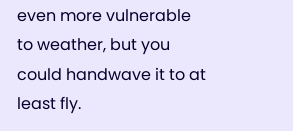even more vulnerable to weather, but you could handwave it to at least fly.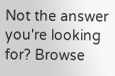Not the answer you're looking for? Browse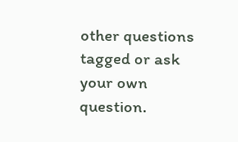other questions tagged or ask your own question.